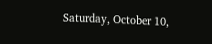Saturday, October 10,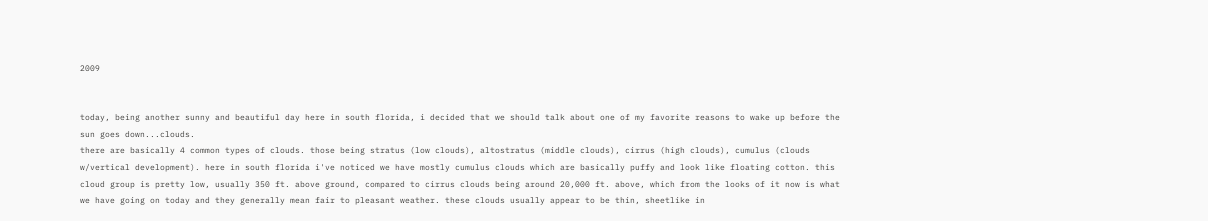2009


today, being another sunny and beautiful day here in south florida, i decided that we should talk about one of my favorite reasons to wake up before the sun goes down...clouds.
there are basically 4 common types of clouds. those being stratus (low clouds), altostratus (middle clouds), cirrus (high clouds), cumulus (clouds w/vertical development). here in south florida i've noticed we have mostly cumulus clouds which are basically puffy and look like floating cotton. this cloud group is pretty low, usually 350 ft. above ground, compared to cirrus clouds being around 20,000 ft. above, which from the looks of it now is what we have going on today and they generally mean fair to pleasant weather. these clouds usually appear to be thin, sheetlike in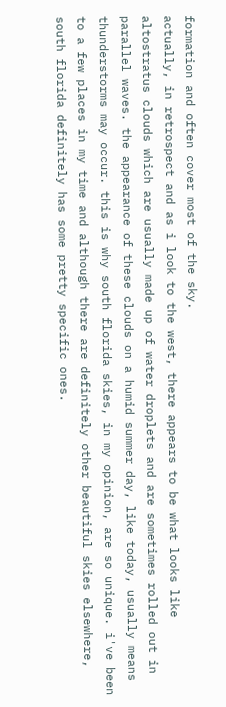formation and often cover most of the sky.
actually, in retrospect and as i look to the west, there appears to be what looks like altostratus clouds which are usually made up of water droplets and are sometimes rolled out in parallel waves. the appearance of these clouds on a humid summer day, like today, usually means thunderstorms may occur. this is why south florida skies, in my opinion, are so unique. i've been to a few places in my time and although there are definitely other beautiful skies elsewhere, south florida definitely has some pretty specific ones.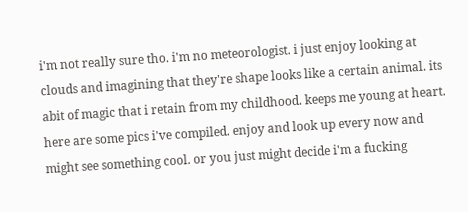i'm not really sure tho. i'm no meteorologist. i just enjoy looking at clouds and imagining that they're shape looks like a certain animal. its abit of magic that i retain from my childhood. keeps me young at heart.
here are some pics i've compiled. enjoy and look up every now and might see something cool. or you just might decide i'm a fucking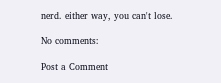nerd. either way, you can't lose.

No comments:

Post a Comment